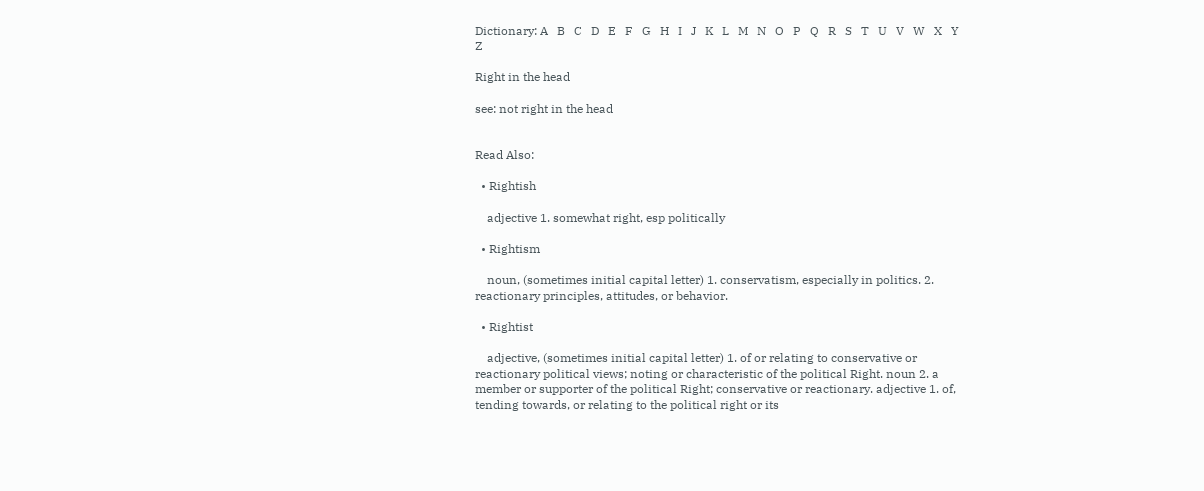Dictionary: A   B   C   D   E   F   G   H   I   J   K   L   M   N   O   P   Q   R   S   T   U   V   W   X   Y   Z

Right in the head

see: not right in the head


Read Also:

  • Rightish

    adjective 1. somewhat right, esp politically

  • Rightism

    noun, (sometimes initial capital letter) 1. conservatism, especially in politics. 2. reactionary principles, attitudes, or behavior.

  • Rightist

    adjective, (sometimes initial capital letter) 1. of or relating to conservative or reactionary political views; noting or characteristic of the political Right. noun 2. a member or supporter of the political Right; conservative or reactionary. adjective 1. of, tending towards, or relating to the political right or its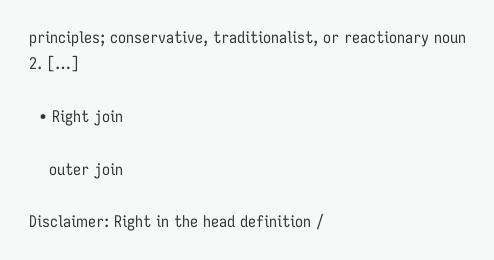principles; conservative, traditionalist, or reactionary noun 2. […]

  • Right join

    outer join

Disclaimer: Right in the head definition /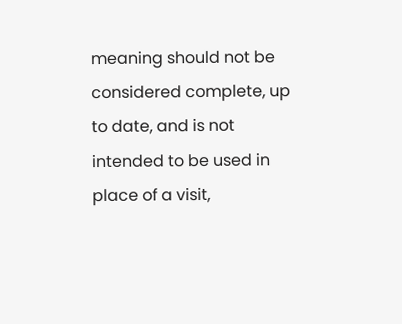meaning should not be considered complete, up to date, and is not intended to be used in place of a visit,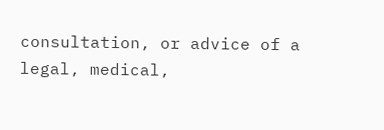consultation, or advice of a legal, medical,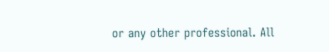or any other professional. All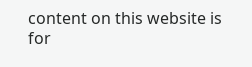content on this website is for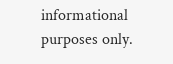informational purposes only.